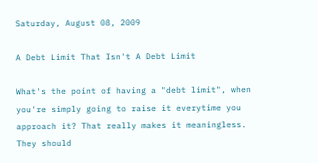Saturday, August 08, 2009

A Debt Limit That Isn't A Debt Limit

What's the point of having a "debt limit", when you're simply going to raise it everytime you approach it? That really makes it meaningless. They should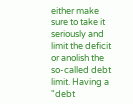either make sure to take it seriously and limit the deficit or anolish the so-called debt limit. Having a "debt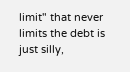limit" that never limits the debt is just silly,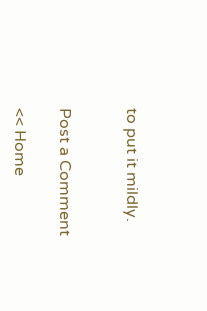to put it mildly.


Post a Comment

<< Home